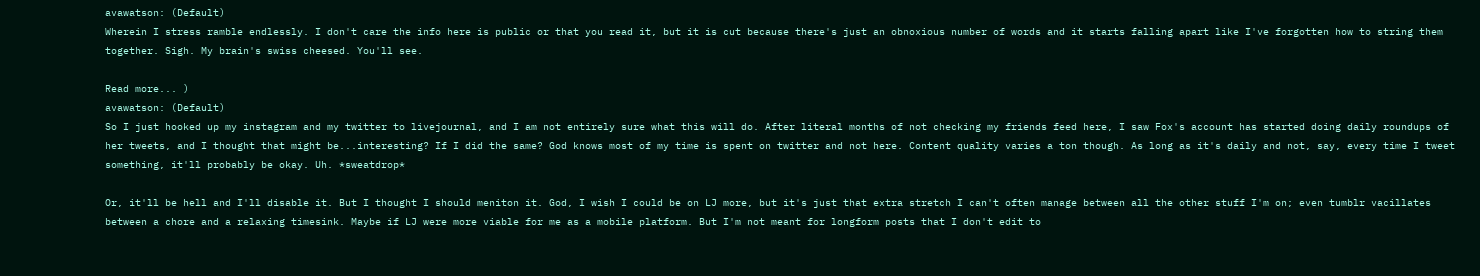avawatson: (Default)
Wherein I stress ramble endlessly. I don't care the info here is public or that you read it, but it is cut because there's just an obnoxious number of words and it starts falling apart like I've forgotten how to string them together. Sigh. My brain's swiss cheesed. You'll see.

Read more... )
avawatson: (Default)
So I just hooked up my instagram and my twitter to livejournal, and I am not entirely sure what this will do. After literal months of not checking my friends feed here, I saw Fox's account has started doing daily roundups of her tweets, and I thought that might be...interesting? If I did the same? God knows most of my time is spent on twitter and not here. Content quality varies a ton though. As long as it's daily and not, say, every time I tweet something, it'll probably be okay. Uh. *sweatdrop*

Or, it'll be hell and I'll disable it. But I thought I should meniton it. God, I wish I could be on LJ more, but it's just that extra stretch I can't often manage between all the other stuff I'm on; even tumblr vacillates between a chore and a relaxing timesink. Maybe if LJ were more viable for me as a mobile platform. But I'm not meant for longform posts that I don't edit to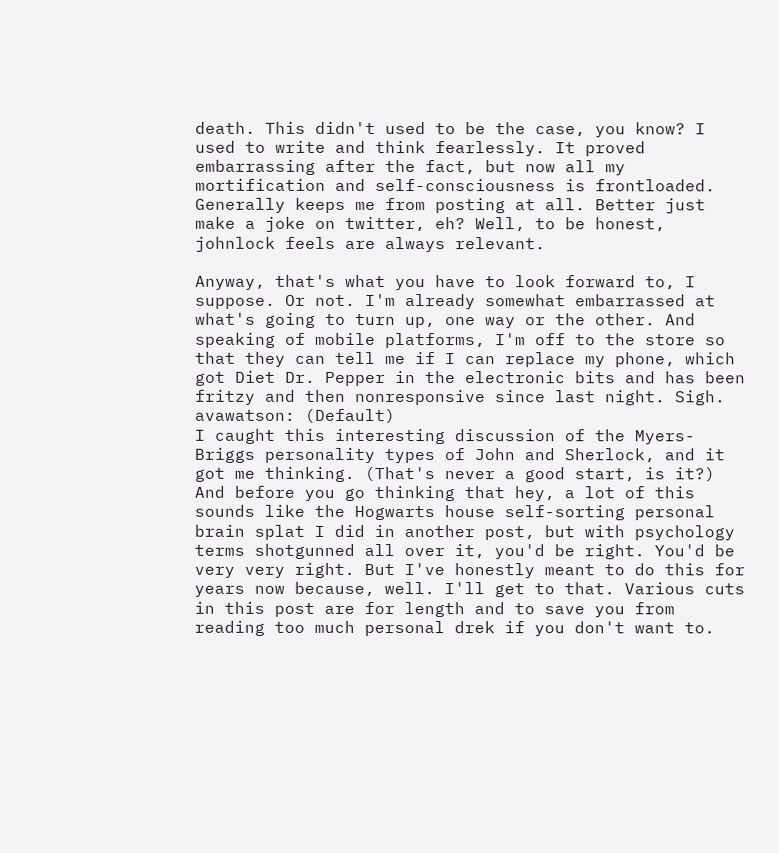death. This didn't used to be the case, you know? I used to write and think fearlessly. It proved embarrassing after the fact, but now all my mortification and self-consciousness is frontloaded. Generally keeps me from posting at all. Better just make a joke on twitter, eh? Well, to be honest, johnlock feels are always relevant.

Anyway, that's what you have to look forward to, I suppose. Or not. I'm already somewhat embarrassed at what's going to turn up, one way or the other. And speaking of mobile platforms, I'm off to the store so that they can tell me if I can replace my phone, which got Diet Dr. Pepper in the electronic bits and has been fritzy and then nonresponsive since last night. Sigh.
avawatson: (Default)
I caught this interesting discussion of the Myers-Briggs personality types of John and Sherlock, and it got me thinking. (That's never a good start, is it?) And before you go thinking that hey, a lot of this sounds like the Hogwarts house self-sorting personal brain splat I did in another post, but with psychology terms shotgunned all over it, you'd be right. You'd be very very right. But I've honestly meant to do this for years now because, well. I'll get to that. Various cuts in this post are for length and to save you from reading too much personal drek if you don't want to.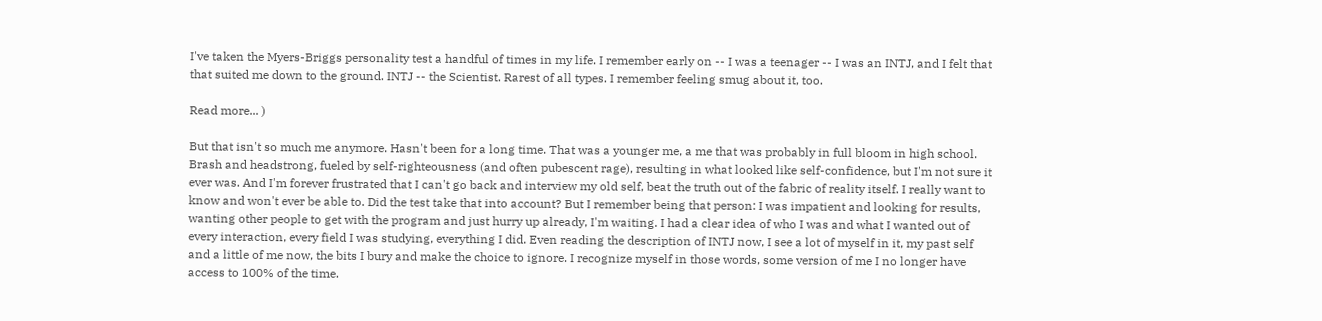I've taken the Myers-Briggs personality test a handful of times in my life. I remember early on -- I was a teenager -- I was an INTJ, and I felt that that suited me down to the ground. INTJ -- the Scientist. Rarest of all types. I remember feeling smug about it, too.

Read more... )

But that isn't so much me anymore. Hasn't been for a long time. That was a younger me, a me that was probably in full bloom in high school. Brash and headstrong, fueled by self-righteousness (and often pubescent rage), resulting in what looked like self-confidence, but I'm not sure it ever was. And I'm forever frustrated that I can't go back and interview my old self, beat the truth out of the fabric of reality itself. I really want to know and won't ever be able to. Did the test take that into account? But I remember being that person: I was impatient and looking for results, wanting other people to get with the program and just hurry up already, I'm waiting. I had a clear idea of who I was and what I wanted out of every interaction, every field I was studying, everything I did. Even reading the description of INTJ now, I see a lot of myself in it, my past self and a little of me now, the bits I bury and make the choice to ignore. I recognize myself in those words, some version of me I no longer have access to 100% of the time.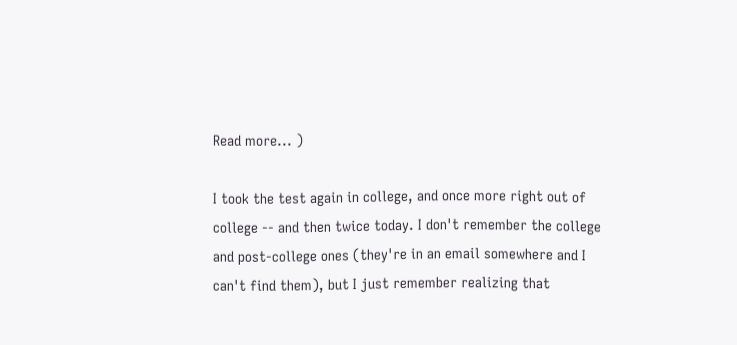Read more... )

I took the test again in college, and once more right out of college -- and then twice today. I don't remember the college and post-college ones (they're in an email somewhere and I can't find them), but I just remember realizing that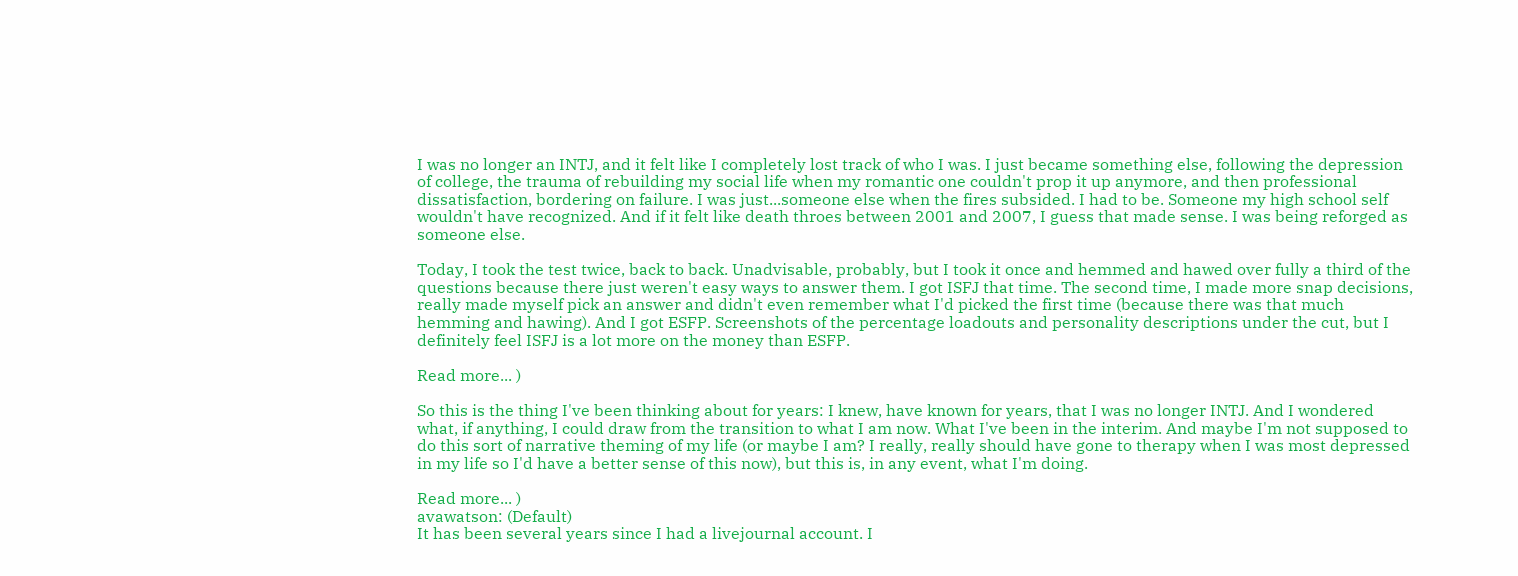I was no longer an INTJ, and it felt like I completely lost track of who I was. I just became something else, following the depression of college, the trauma of rebuilding my social life when my romantic one couldn't prop it up anymore, and then professional dissatisfaction, bordering on failure. I was just...someone else when the fires subsided. I had to be. Someone my high school self wouldn't have recognized. And if it felt like death throes between 2001 and 2007, I guess that made sense. I was being reforged as someone else.

Today, I took the test twice, back to back. Unadvisable, probably, but I took it once and hemmed and hawed over fully a third of the questions because there just weren't easy ways to answer them. I got ISFJ that time. The second time, I made more snap decisions, really made myself pick an answer and didn't even remember what I'd picked the first time (because there was that much hemming and hawing). And I got ESFP. Screenshots of the percentage loadouts and personality descriptions under the cut, but I definitely feel ISFJ is a lot more on the money than ESFP.

Read more... )

So this is the thing I've been thinking about for years: I knew, have known for years, that I was no longer INTJ. And I wondered what, if anything, I could draw from the transition to what I am now. What I've been in the interim. And maybe I'm not supposed to do this sort of narrative theming of my life (or maybe I am? I really, really should have gone to therapy when I was most depressed in my life so I'd have a better sense of this now), but this is, in any event, what I'm doing.

Read more... )
avawatson: (Default)
It has been several years since I had a livejournal account. I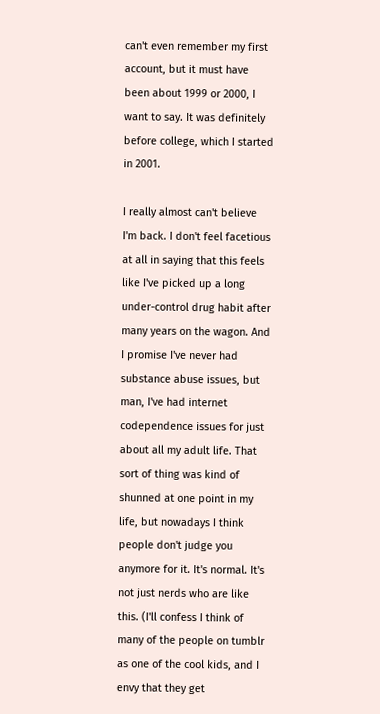can't even remember my first account, but it must have been about 1999 or 2000, I want to say. It was definitely before college, which I started in 2001.

I really almost can't believe I'm back. I don't feel facetious at all in saying that this feels like I've picked up a long under-control drug habit after many years on the wagon. And I promise I've never had substance abuse issues, but man, I've had internet codependence issues for just about all my adult life. That sort of thing was kind of shunned at one point in my life, but nowadays I think people don't judge you anymore for it. It's normal. It's not just nerds who are like this. (I'll confess I think of many of the people on tumblr as one of the cool kids, and I envy that they get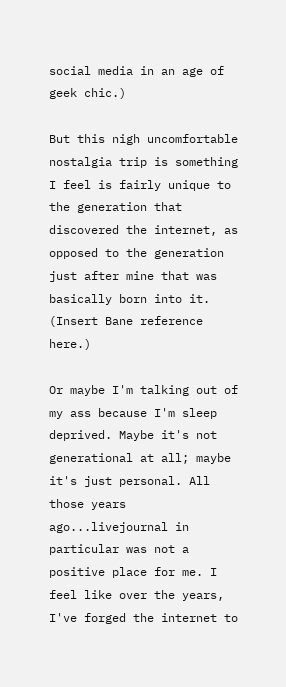social media in an age of geek chic.)

But this nigh uncomfortable nostalgia trip is something I feel is fairly unique to the generation that discovered the internet, as opposed to the generation just after mine that was basically born into it. (Insert Bane reference here.)

Or maybe I'm talking out of my ass because I'm sleep deprived. Maybe it's not generational at all; maybe it's just personal. All those years ago...livejournal in particular was not a positive place for me. I feel like over the years, I've forged the internet to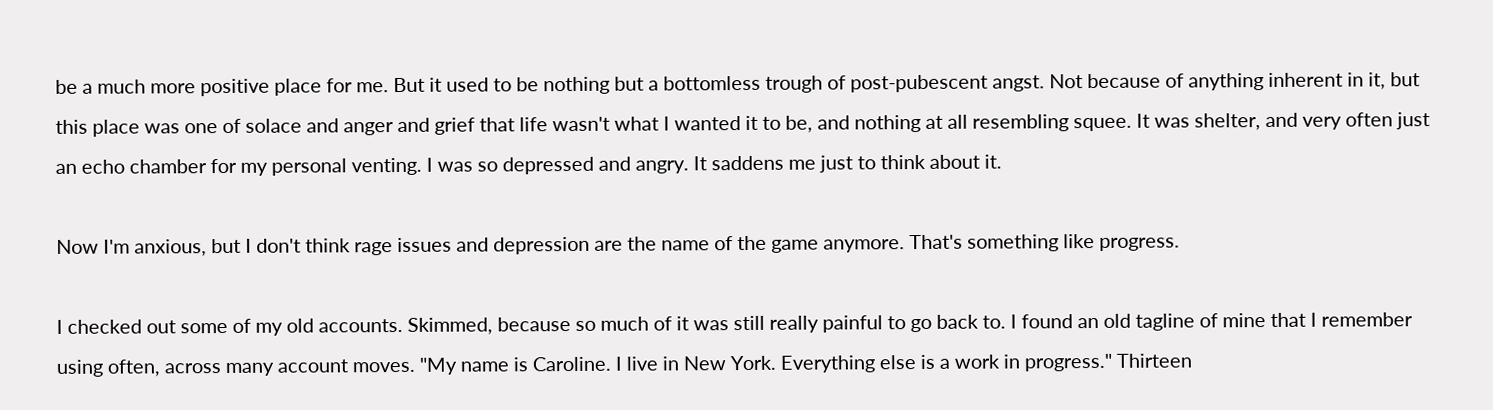be a much more positive place for me. But it used to be nothing but a bottomless trough of post-pubescent angst. Not because of anything inherent in it, but this place was one of solace and anger and grief that life wasn't what I wanted it to be, and nothing at all resembling squee. It was shelter, and very often just an echo chamber for my personal venting. I was so depressed and angry. It saddens me just to think about it.

Now I'm anxious, but I don't think rage issues and depression are the name of the game anymore. That's something like progress.

I checked out some of my old accounts. Skimmed, because so much of it was still really painful to go back to. I found an old tagline of mine that I remember using often, across many account moves. "My name is Caroline. I live in New York. Everything else is a work in progress." Thirteen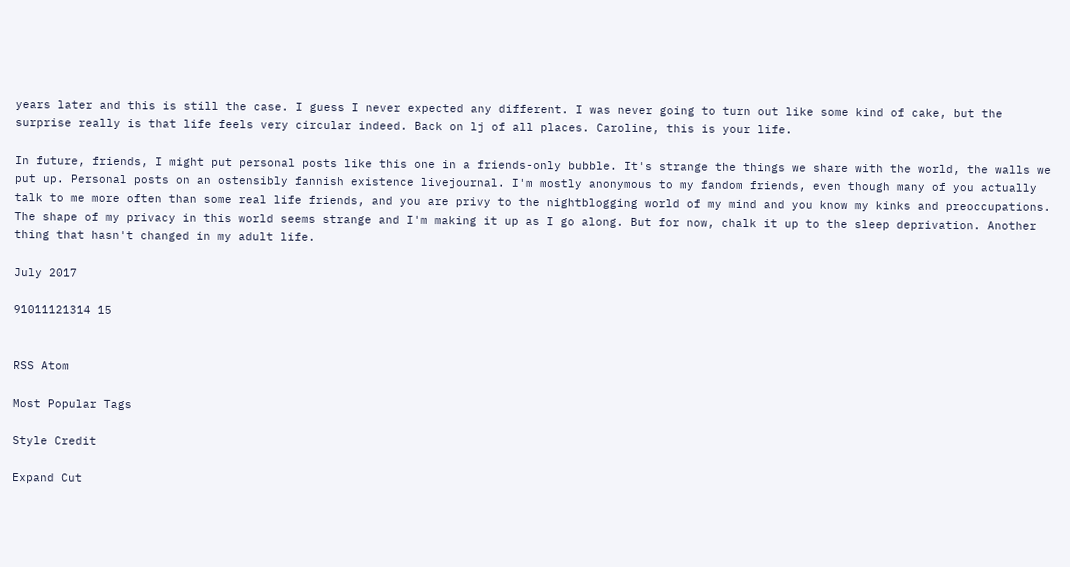years later and this is still the case. I guess I never expected any different. I was never going to turn out like some kind of cake, but the surprise really is that life feels very circular indeed. Back on lj of all places. Caroline, this is your life.

In future, friends, I might put personal posts like this one in a friends-only bubble. It's strange the things we share with the world, the walls we put up. Personal posts on an ostensibly fannish existence livejournal. I'm mostly anonymous to my fandom friends, even though many of you actually talk to me more often than some real life friends, and you are privy to the nightblogging world of my mind and you know my kinks and preoccupations. The shape of my privacy in this world seems strange and I'm making it up as I go along. But for now, chalk it up to the sleep deprivation. Another thing that hasn't changed in my adult life.

July 2017

91011121314 15


RSS Atom

Most Popular Tags

Style Credit

Expand Cut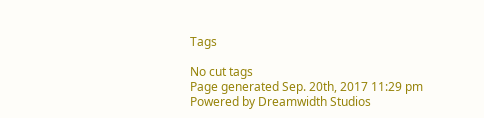Tags

No cut tags
Page generated Sep. 20th, 2017 11:29 pm
Powered by Dreamwidth Studios